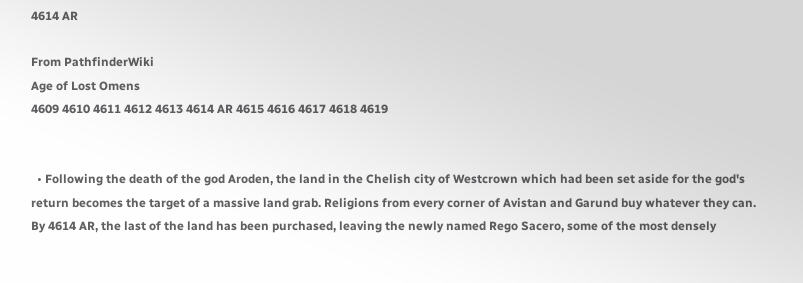4614 AR

From PathfinderWiki
Age of Lost Omens
4609 4610 4611 4612 4613 4614 AR 4615 4616 4617 4618 4619


  • Following the death of the god Aroden, the land in the Chelish city of Westcrown which had been set aside for the god's return becomes the target of a massive land grab. Religions from every corner of Avistan and Garund buy whatever they can. By 4614 AR, the last of the land has been purchased, leaving the newly named Rego Sacero, some of the most densely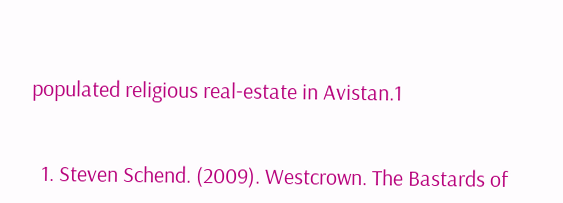populated religious real-estate in Avistan.1


  1. Steven Schend. (2009). Westcrown. The Bastards of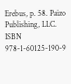Erebus, p. 58. Paizo Publishing, LLC. ISBN 978-1-60125-190-9